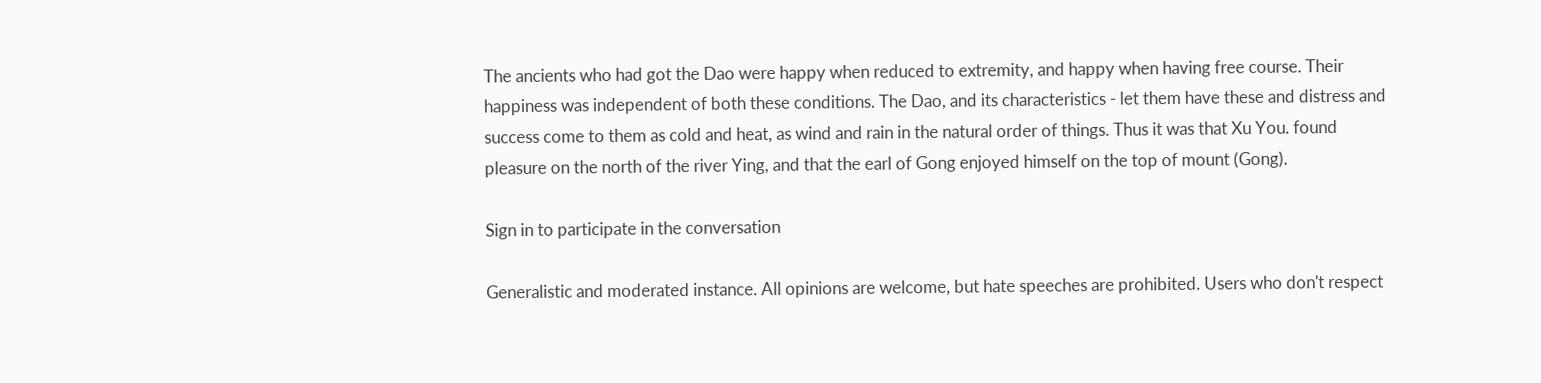The ancients who had got the Dao were happy when reduced to extremity, and happy when having free course. Their happiness was independent of both these conditions. The Dao, and its characteristics - let them have these and distress and success come to them as cold and heat, as wind and rain in the natural order of things. Thus it was that Xu You. found pleasure on the north of the river Ying, and that the earl of Gong enjoyed himself on the top of mount (Gong).

Sign in to participate in the conversation

Generalistic and moderated instance. All opinions are welcome, but hate speeches are prohibited. Users who don't respect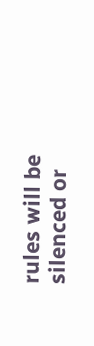rules will be silenced or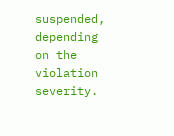suspended, depending on the violation severity.